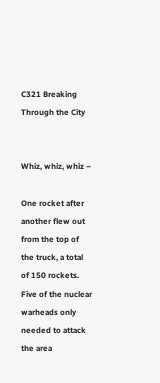C321 Breaking Through the City


Whiz, whiz, whiz –

One rocket after another flew out from the top of the truck, a total of 150 rockets. Five of the nuclear warheads only needed to attack the area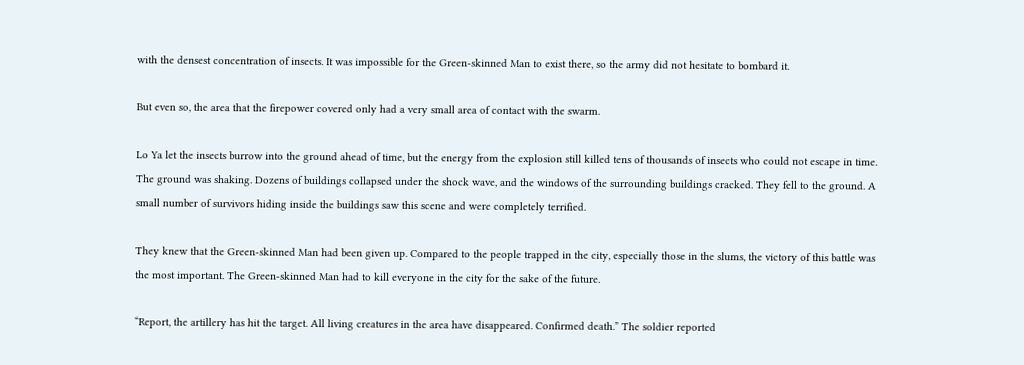with the densest concentration of insects. It was impossible for the Green-skinned Man to exist there, so the army did not hesitate to bombard it.

But even so, the area that the firepower covered only had a very small area of contact with the swarm.

Lo Ya let the insects burrow into the ground ahead of time, but the energy from the explosion still killed tens of thousands of insects who could not escape in time. The ground was shaking. Dozens of buildings collapsed under the shock wave, and the windows of the surrounding buildings cracked. They fell to the ground. A small number of survivors hiding inside the buildings saw this scene and were completely terrified.

They knew that the Green-skinned Man had been given up. Compared to the people trapped in the city, especially those in the slums, the victory of this battle was the most important. The Green-skinned Man had to kill everyone in the city for the sake of the future.

“Report, the artillery has hit the target. All living creatures in the area have disappeared. Confirmed death.” The soldier reported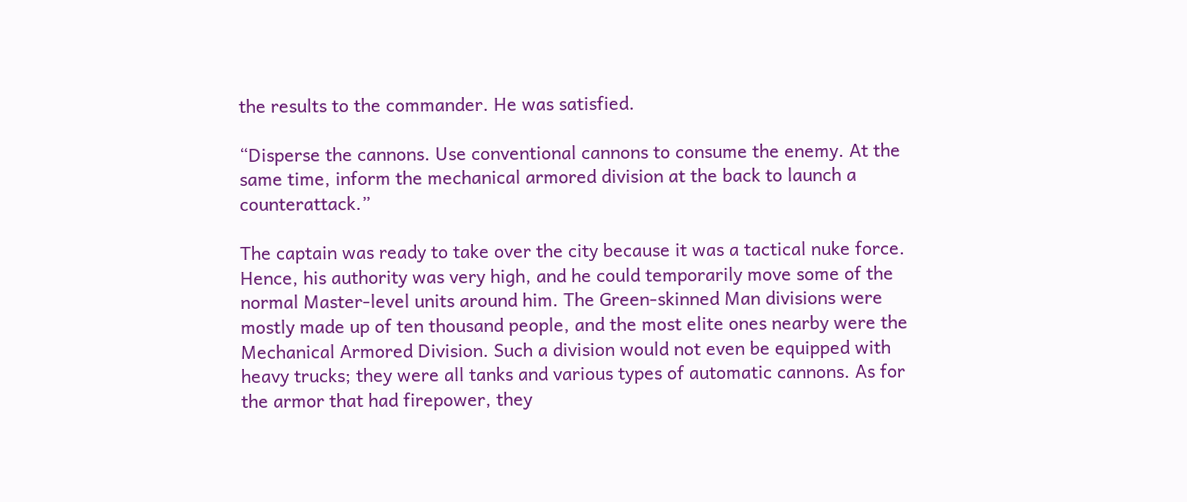the results to the commander. He was satisfied.

“Disperse the cannons. Use conventional cannons to consume the enemy. At the same time, inform the mechanical armored division at the back to launch a counterattack.”

The captain was ready to take over the city because it was a tactical nuke force. Hence, his authority was very high, and he could temporarily move some of the normal Master-level units around him. The Green-skinned Man divisions were mostly made up of ten thousand people, and the most elite ones nearby were the Mechanical Armored Division. Such a division would not even be equipped with heavy trucks; they were all tanks and various types of automatic cannons. As for the armor that had firepower, they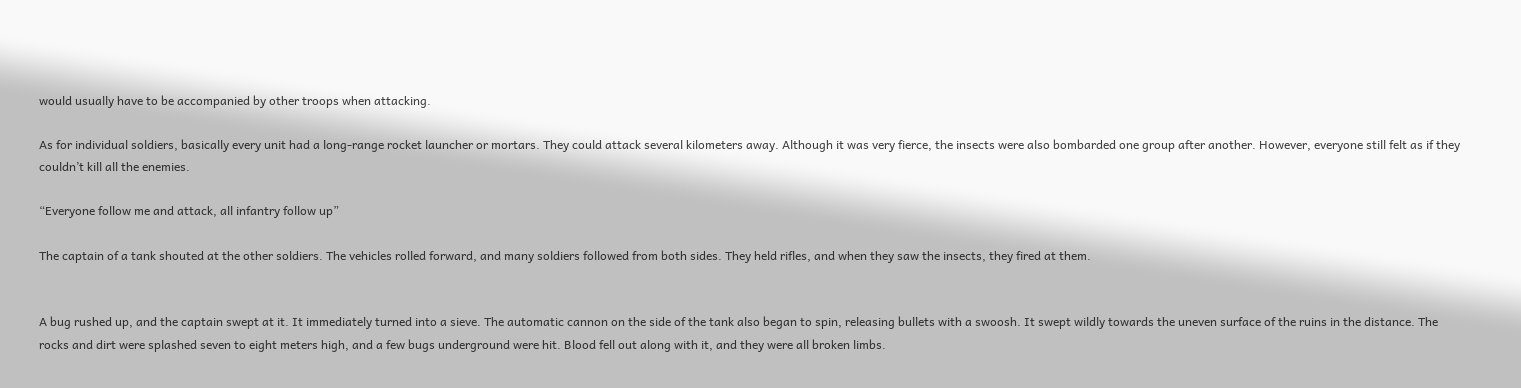would usually have to be accompanied by other troops when attacking.

As for individual soldiers, basically every unit had a long-range rocket launcher or mortars. They could attack several kilometers away. Although it was very fierce, the insects were also bombarded one group after another. However, everyone still felt as if they couldn’t kill all the enemies.

“Everyone follow me and attack, all infantry follow up”

The captain of a tank shouted at the other soldiers. The vehicles rolled forward, and many soldiers followed from both sides. They held rifles, and when they saw the insects, they fired at them.


A bug rushed up, and the captain swept at it. It immediately turned into a sieve. The automatic cannon on the side of the tank also began to spin, releasing bullets with a swoosh. It swept wildly towards the uneven surface of the ruins in the distance. The rocks and dirt were splashed seven to eight meters high, and a few bugs underground were hit. Blood fell out along with it, and they were all broken limbs.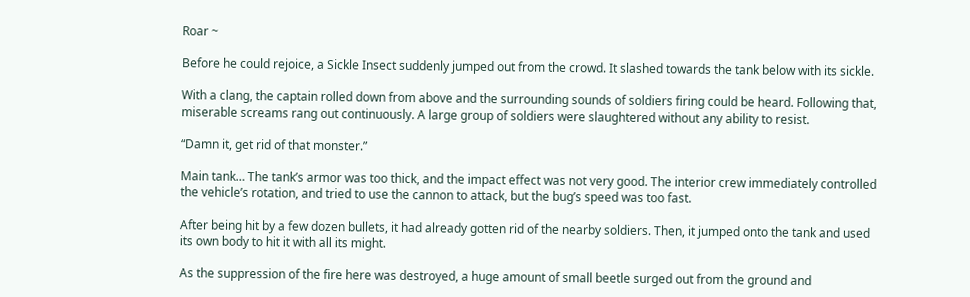Roar ~

Before he could rejoice, a Sickle Insect suddenly jumped out from the crowd. It slashed towards the tank below with its sickle.

With a clang, the captain rolled down from above and the surrounding sounds of soldiers firing could be heard. Following that, miserable screams rang out continuously. A large group of soldiers were slaughtered without any ability to resist.

“Damn it, get rid of that monster.”

Main tank… The tank’s armor was too thick, and the impact effect was not very good. The interior crew immediately controlled the vehicle’s rotation, and tried to use the cannon to attack, but the bug’s speed was too fast.

After being hit by a few dozen bullets, it had already gotten rid of the nearby soldiers. Then, it jumped onto the tank and used its own body to hit it with all its might.

As the suppression of the fire here was destroyed, a huge amount of small beetle surged out from the ground and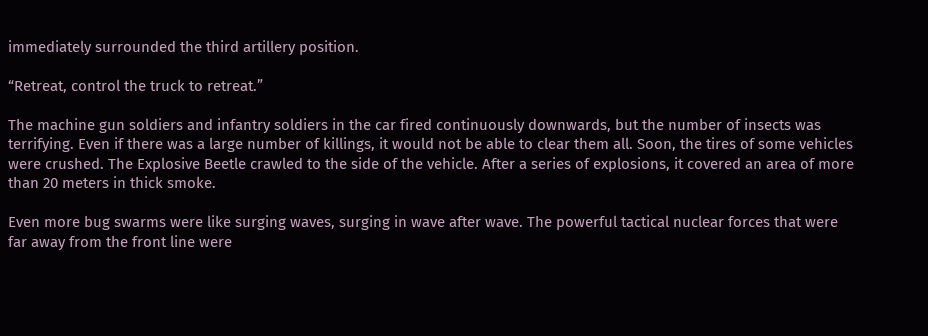immediately surrounded the third artillery position.

“Retreat, control the truck to retreat.”

The machine gun soldiers and infantry soldiers in the car fired continuously downwards, but the number of insects was terrifying. Even if there was a large number of killings, it would not be able to clear them all. Soon, the tires of some vehicles were crushed. The Explosive Beetle crawled to the side of the vehicle. After a series of explosions, it covered an area of more than 20 meters in thick smoke.

Even more bug swarms were like surging waves, surging in wave after wave. The powerful tactical nuclear forces that were far away from the front line were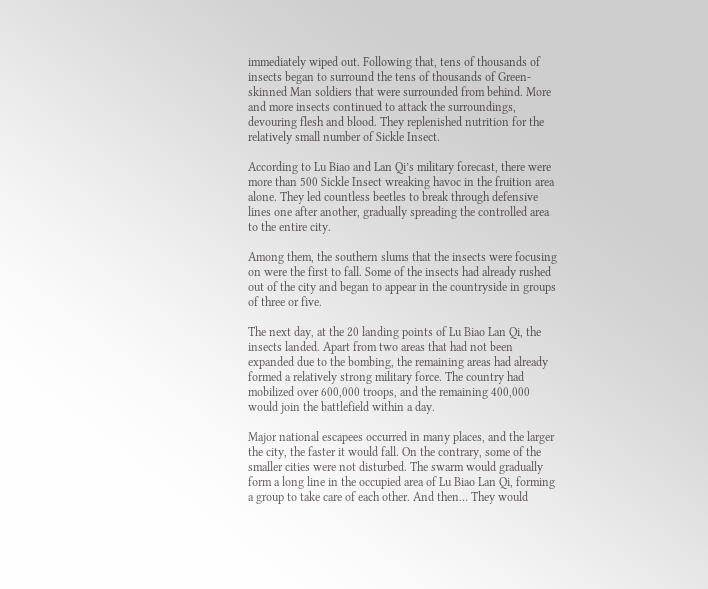immediately wiped out. Following that, tens of thousands of insects began to surround the tens of thousands of Green-skinned Man soldiers that were surrounded from behind. More and more insects continued to attack the surroundings, devouring flesh and blood. They replenished nutrition for the relatively small number of Sickle Insect.

According to Lu Biao and Lan Qi’s military forecast, there were more than 500 Sickle Insect wreaking havoc in the fruition area alone. They led countless beetles to break through defensive lines one after another, gradually spreading the controlled area to the entire city.

Among them, the southern slums that the insects were focusing on were the first to fall. Some of the insects had already rushed out of the city and began to appear in the countryside in groups of three or five.

The next day, at the 20 landing points of Lu Biao Lan Qi, the insects landed. Apart from two areas that had not been expanded due to the bombing, the remaining areas had already formed a relatively strong military force. The country had mobilized over 600,000 troops, and the remaining 400,000 would join the battlefield within a day.

Major national escapees occurred in many places, and the larger the city, the faster it would fall. On the contrary, some of the smaller cities were not disturbed. The swarm would gradually form a long line in the occupied area of Lu Biao Lan Qi, forming a group to take care of each other. And then… They would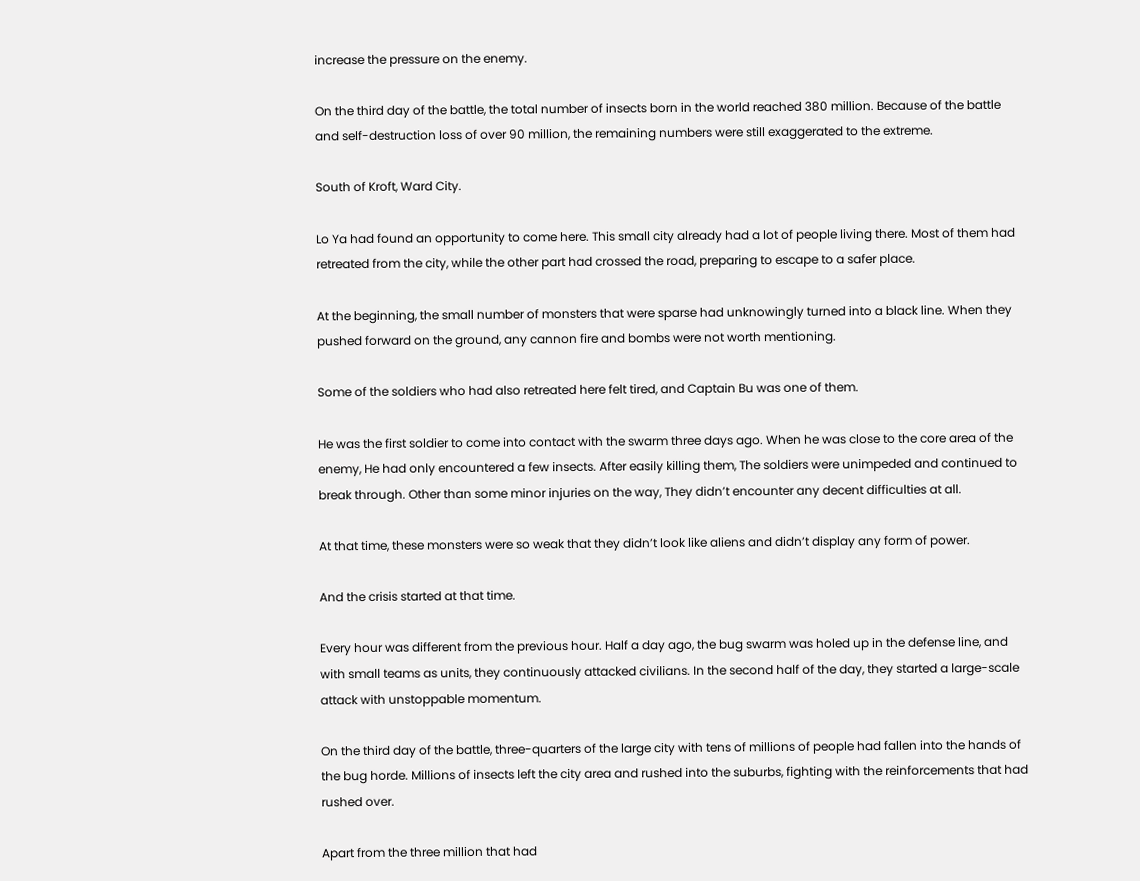increase the pressure on the enemy.

On the third day of the battle, the total number of insects born in the world reached 380 million. Because of the battle and self-destruction loss of over 90 million, the remaining numbers were still exaggerated to the extreme.

South of Kroft, Ward City.

Lo Ya had found an opportunity to come here. This small city already had a lot of people living there. Most of them had retreated from the city, while the other part had crossed the road, preparing to escape to a safer place.

At the beginning, the small number of monsters that were sparse had unknowingly turned into a black line. When they pushed forward on the ground, any cannon fire and bombs were not worth mentioning.

Some of the soldiers who had also retreated here felt tired, and Captain Bu was one of them.

He was the first soldier to come into contact with the swarm three days ago. When he was close to the core area of the enemy, He had only encountered a few insects. After easily killing them, The soldiers were unimpeded and continued to break through. Other than some minor injuries on the way, They didn’t encounter any decent difficulties at all.

At that time, these monsters were so weak that they didn’t look like aliens and didn’t display any form of power.

And the crisis started at that time.

Every hour was different from the previous hour. Half a day ago, the bug swarm was holed up in the defense line, and with small teams as units, they continuously attacked civilians. In the second half of the day, they started a large-scale attack with unstoppable momentum.

On the third day of the battle, three-quarters of the large city with tens of millions of people had fallen into the hands of the bug horde. Millions of insects left the city area and rushed into the suburbs, fighting with the reinforcements that had rushed over.

Apart from the three million that had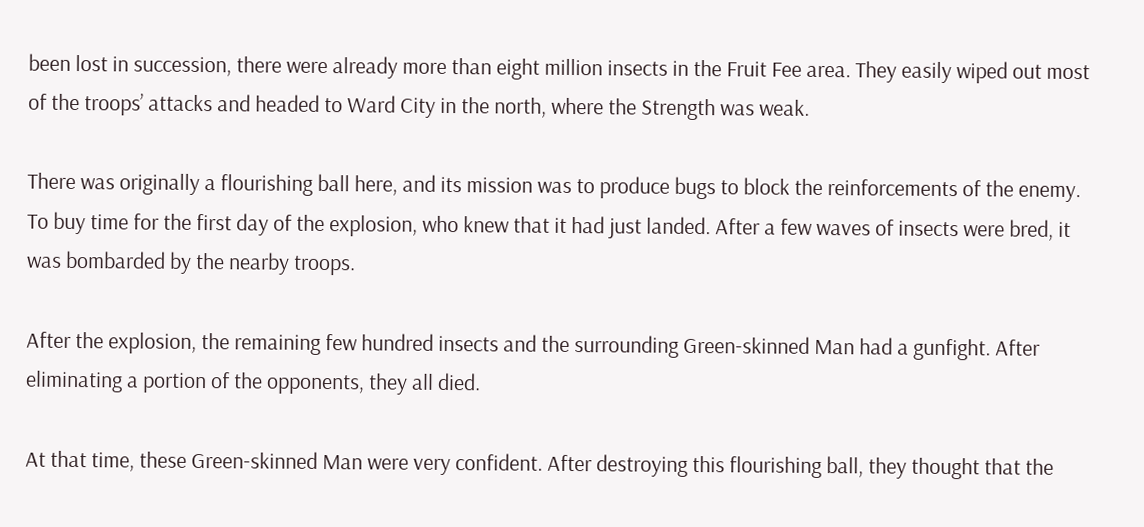been lost in succession, there were already more than eight million insects in the Fruit Fee area. They easily wiped out most of the troops’ attacks and headed to Ward City in the north, where the Strength was weak.

There was originally a flourishing ball here, and its mission was to produce bugs to block the reinforcements of the enemy. To buy time for the first day of the explosion, who knew that it had just landed. After a few waves of insects were bred, it was bombarded by the nearby troops.

After the explosion, the remaining few hundred insects and the surrounding Green-skinned Man had a gunfight. After eliminating a portion of the opponents, they all died.

At that time, these Green-skinned Man were very confident. After destroying this flourishing ball, they thought that the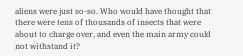aliens were just so-so. Who would have thought that there were tens of thousands of insects that were about to charge over, and even the main army could not withstand it?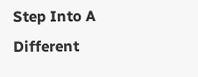Step Into A Different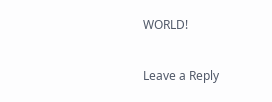WORLD!

Leave a Reply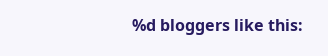%d bloggers like this: